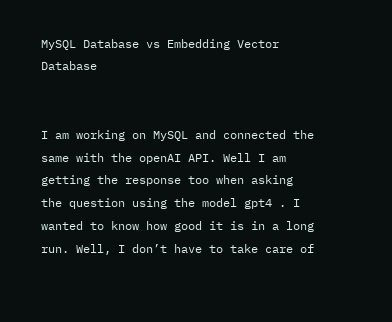MySQL Database vs Embedding Vector Database


I am working on MySQL and connected the same with the openAI API. Well I am getting the response too when asking the question using the model gpt4 . I wanted to know how good it is in a long run. Well, I don’t have to take care of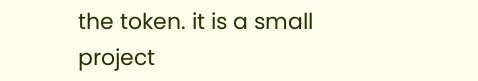the token. it is a small project